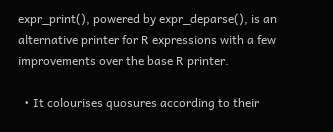expr_print(), powered by expr_deparse(), is an alternative printer for R expressions with a few improvements over the base R printer.

  • It colourises quosures according to their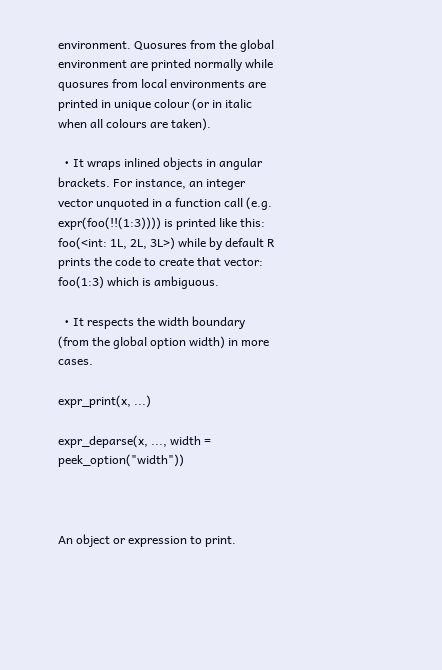environment. Quosures from the global environment are printed normally while quosures from local environments are printed in unique colour (or in italic when all colours are taken).

  • It wraps inlined objects in angular brackets. For instance, an integer vector unquoted in a function call (e.g. expr(foo(!!(1:3)))) is printed like this: foo(<int: 1L, 2L, 3L>) while by default R prints the code to create that vector: foo(1:3) which is ambiguous.

  • It respects the width boundary (from the global option width) in more cases.

expr_print(x, ...)

expr_deparse(x, ..., width = peek_option("width"))



An object or expression to print.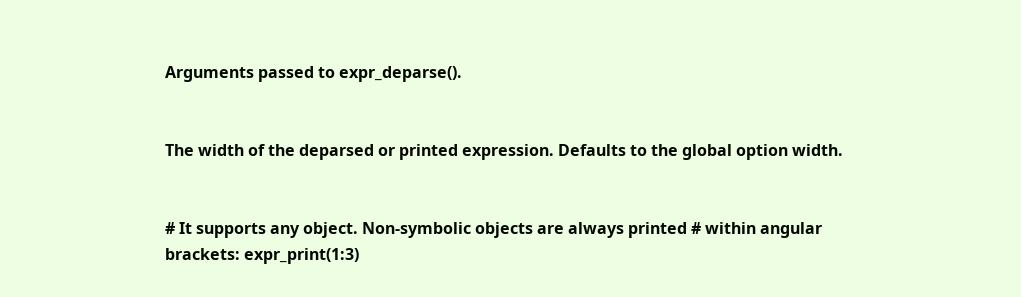Arguments passed to expr_deparse().


The width of the deparsed or printed expression. Defaults to the global option width.


# It supports any object. Non-symbolic objects are always printed # within angular brackets: expr_print(1:3)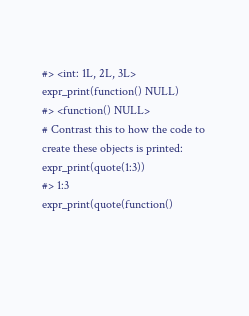#> <int: 1L, 2L, 3L>
expr_print(function() NULL)
#> <function() NULL>
# Contrast this to how the code to create these objects is printed: expr_print(quote(1:3))
#> 1:3
expr_print(quote(function()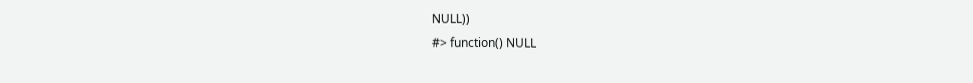NULL))
#> function() NULL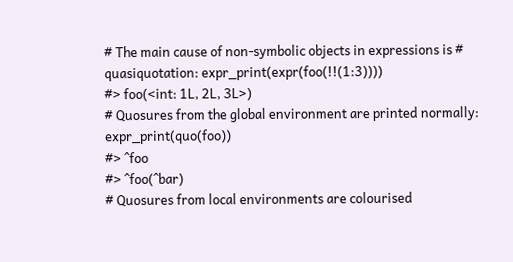# The main cause of non-symbolic objects in expressions is # quasiquotation: expr_print(expr(foo(!!(1:3))))
#> foo(<int: 1L, 2L, 3L>)
# Quosures from the global environment are printed normally: expr_print(quo(foo))
#> ^foo
#> ^foo(^bar)
# Quosures from local environments are colourised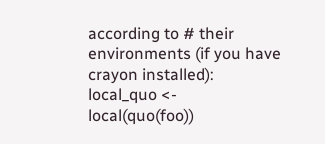according to # their environments (if you have crayon installed): local_quo <- local(quo(foo))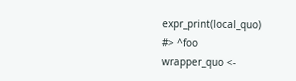expr_print(local_quo)
#> ^foo
wrapper_quo <-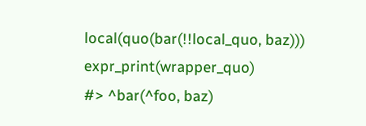local(quo(bar(!!local_quo, baz))) expr_print(wrapper_quo)
#> ^bar(^foo, baz)